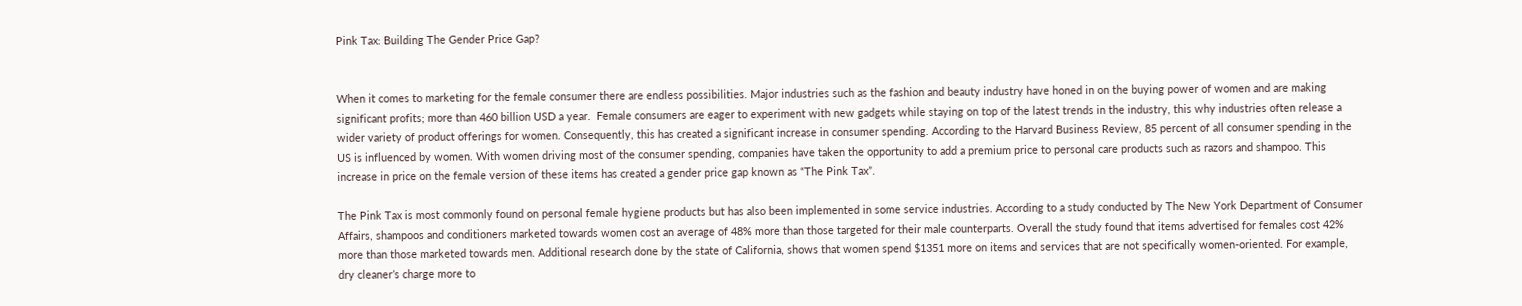Pink Tax: Building The Gender Price Gap?


When it comes to marketing for the female consumer there are endless possibilities. Major industries such as the fashion and beauty industry have honed in on the buying power of women and are making significant profits; more than 460 billion USD a year.  Female consumers are eager to experiment with new gadgets while staying on top of the latest trends in the industry, this why industries often release a wider variety of product offerings for women. Consequently, this has created a significant increase in consumer spending. According to the Harvard Business Review, 85 percent of all consumer spending in the US is influenced by women. With women driving most of the consumer spending, companies have taken the opportunity to add a premium price to personal care products such as razors and shampoo. This increase in price on the female version of these items has created a gender price gap known as “The Pink Tax”.

The Pink Tax is most commonly found on personal female hygiene products but has also been implemented in some service industries. According to a study conducted by The New York Department of Consumer Affairs, shampoos and conditioners marketed towards women cost an average of 48% more than those targeted for their male counterparts. Overall the study found that items advertised for females cost 42% more than those marketed towards men. Additional research done by the state of California, shows that women spend $1351 more on items and services that are not specifically women-oriented. For example, dry cleaner’s charge more to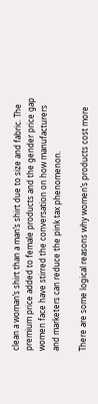clean a woman’s shirt than a man’s shirt due to size and fabric. The premium price added to female products and the gender price gap women face have stirred the conversation on how manufacturers and marketers can reduce the pink tax phenomenon.

There are some logical reasons why women’s products cost more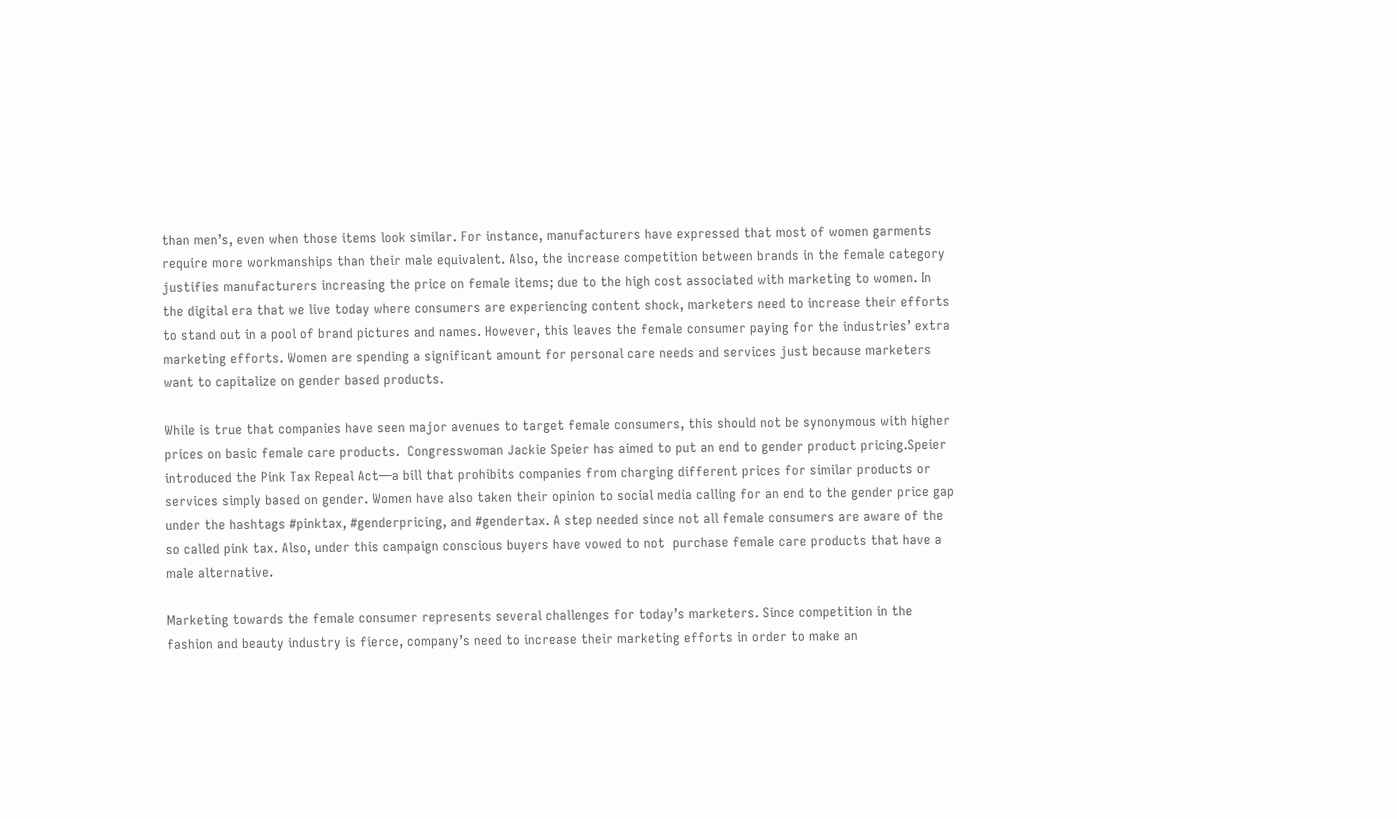than men’s, even when those items look similar. For instance, manufacturers have expressed that most of women garments require more workmanships than their male equivalent. Also, the increase competition between brands in the female category justifies manufacturers increasing the price on female items; due to the high cost associated with marketing to women. In the digital era that we live today where consumers are experiencing content shock, marketers need to increase their efforts to stand out in a pool of brand pictures and names. However, this leaves the female consumer paying for the industries’ extra marketing efforts. Women are spending a significant amount for personal care needs and services just because marketers want to capitalize on gender based products.

While is true that companies have seen major avenues to target female consumers, this should not be synonymous with higher prices on basic female care products.  Congresswoman Jackie Speier has aimed to put an end to gender product pricing.Speier introduced the Pink Tax Repeal Act—a bill that prohibits companies from charging different prices for similar products or services simply based on gender. Women have also taken their opinion to social media calling for an end to the gender price gap under the hashtags #pinktax, #genderpricing, and #gendertax. A step needed since not all female consumers are aware of the so called pink tax. Also, under this campaign conscious buyers have vowed to not  purchase female care products that have a male alternative.

Marketing towards the female consumer represents several challenges for today’s marketers. Since competition in the fashion and beauty industry is fierce, company’s need to increase their marketing efforts in order to make an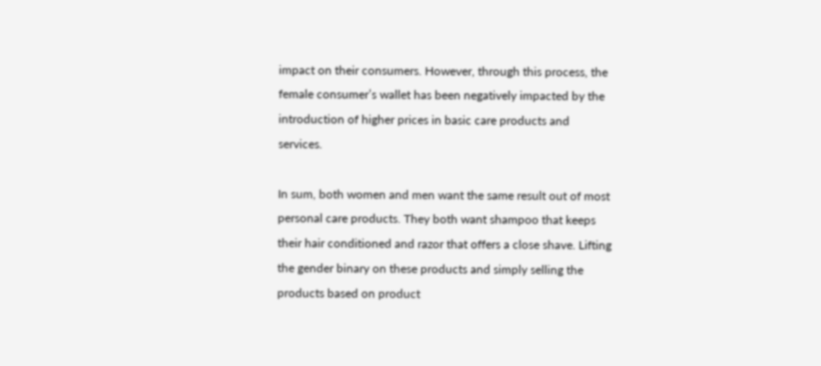impact on their consumers. However, through this process, the female consumer’s wallet has been negatively impacted by the introduction of higher prices in basic care products and services.

In sum, both women and men want the same result out of most personal care products. They both want shampoo that keeps their hair conditioned and razor that offers a close shave. Lifting the gender binary on these products and simply selling the products based on product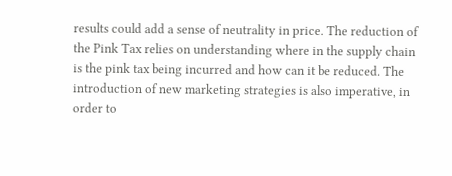results could add a sense of neutrality in price. The reduction of the Pink Tax relies on understanding where in the supply chain is the pink tax being incurred and how can it be reduced. The introduction of new marketing strategies is also imperative, in order to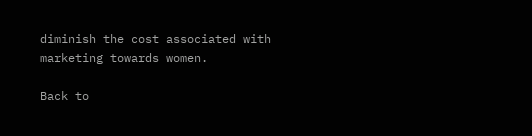diminish the cost associated with marketing towards women.

Back to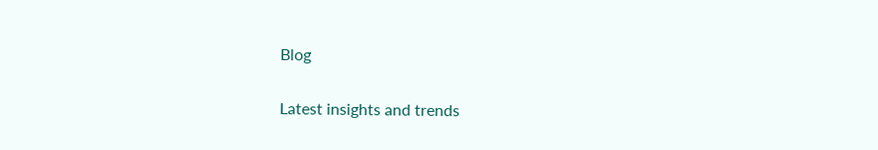Blog

Latest insights and trends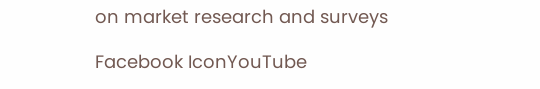on market research and surveys

Facebook IconYouTube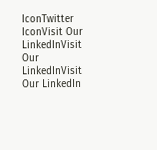IconTwitter IconVisit Our LinkedInVisit Our LinkedInVisit Our LinkedIn